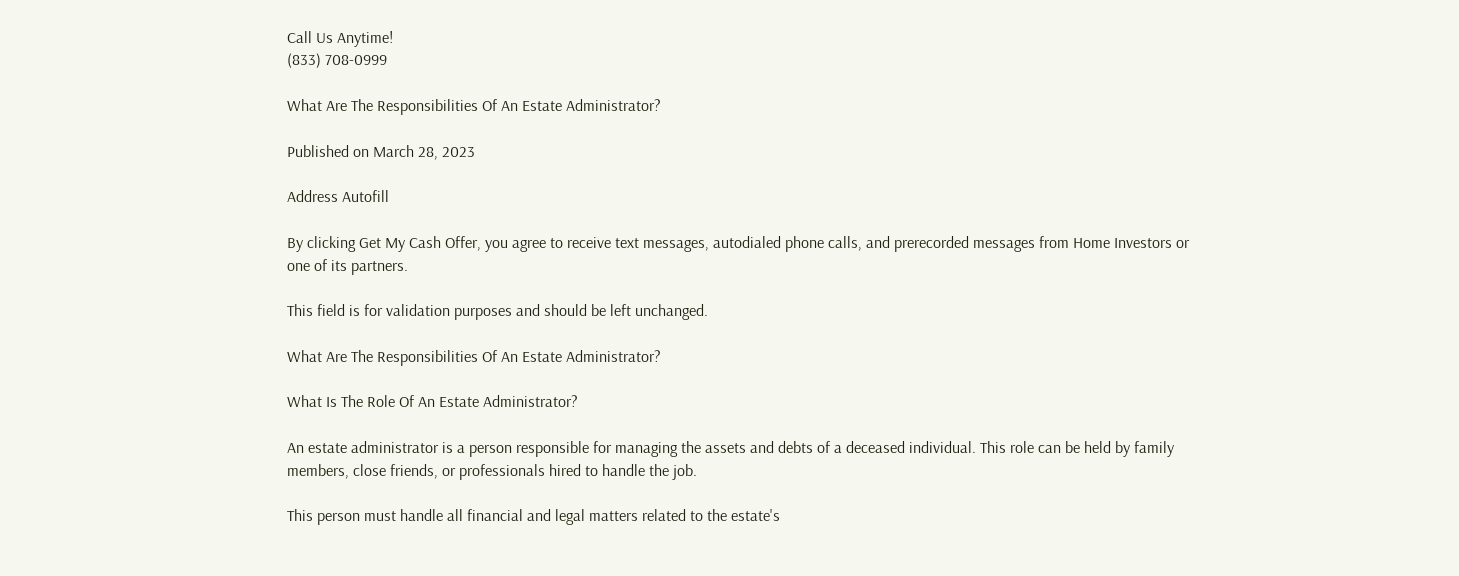Call Us Anytime!
(833) 708-0999

What Are The Responsibilities Of An Estate Administrator?

Published on March 28, 2023

Address Autofill

By clicking Get My Cash Offer, you agree to receive text messages, autodialed phone calls, and prerecorded messages from Home Investors or one of its partners.

This field is for validation purposes and should be left unchanged.

What Are The Responsibilities Of An Estate Administrator?

What Is The Role Of An Estate Administrator?

An estate administrator is a person responsible for managing the assets and debts of a deceased individual. This role can be held by family members, close friends, or professionals hired to handle the job.

This person must handle all financial and legal matters related to the estate's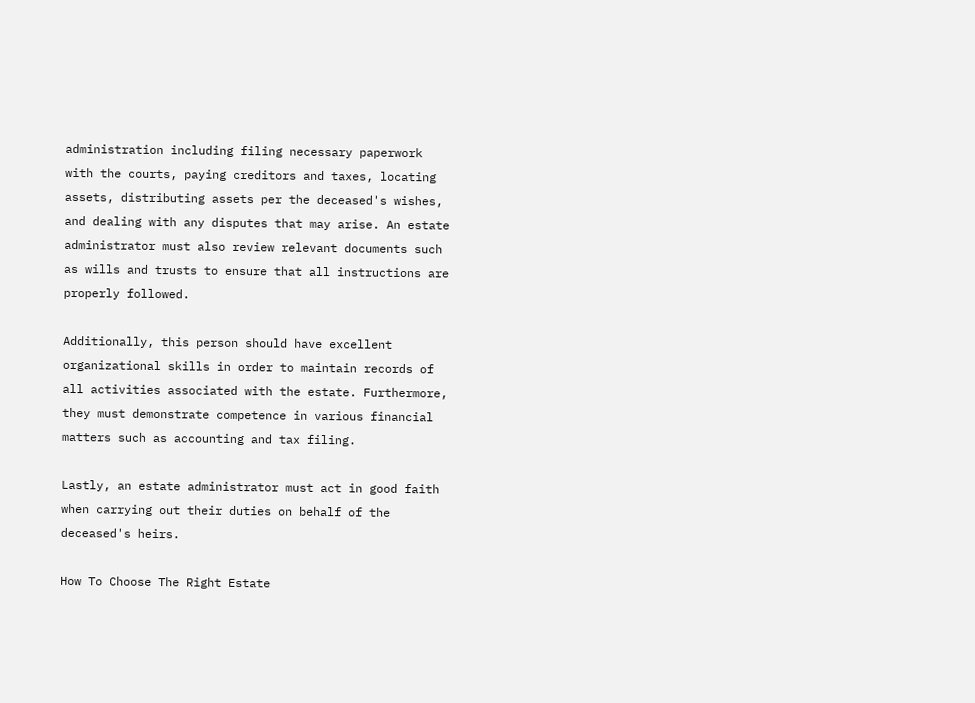administration including filing necessary paperwork with the courts, paying creditors and taxes, locating assets, distributing assets per the deceased's wishes, and dealing with any disputes that may arise. An estate administrator must also review relevant documents such as wills and trusts to ensure that all instructions are properly followed.

Additionally, this person should have excellent organizational skills in order to maintain records of all activities associated with the estate. Furthermore, they must demonstrate competence in various financial matters such as accounting and tax filing.

Lastly, an estate administrator must act in good faith when carrying out their duties on behalf of the deceased's heirs.

How To Choose The Right Estate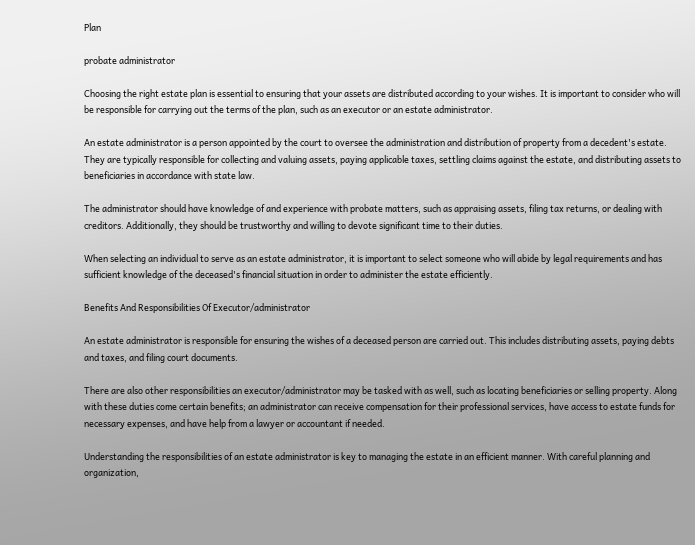Plan

probate administrator

Choosing the right estate plan is essential to ensuring that your assets are distributed according to your wishes. It is important to consider who will be responsible for carrying out the terms of the plan, such as an executor or an estate administrator.

An estate administrator is a person appointed by the court to oversee the administration and distribution of property from a decedent's estate. They are typically responsible for collecting and valuing assets, paying applicable taxes, settling claims against the estate, and distributing assets to beneficiaries in accordance with state law.

The administrator should have knowledge of and experience with probate matters, such as appraising assets, filing tax returns, or dealing with creditors. Additionally, they should be trustworthy and willing to devote significant time to their duties.

When selecting an individual to serve as an estate administrator, it is important to select someone who will abide by legal requirements and has sufficient knowledge of the deceased's financial situation in order to administer the estate efficiently.

Benefits And Responsibilities Of Executor/administrator

An estate administrator is responsible for ensuring the wishes of a deceased person are carried out. This includes distributing assets, paying debts and taxes, and filing court documents.

There are also other responsibilities an executor/administrator may be tasked with as well, such as locating beneficiaries or selling property. Along with these duties come certain benefits; an administrator can receive compensation for their professional services, have access to estate funds for necessary expenses, and have help from a lawyer or accountant if needed.

Understanding the responsibilities of an estate administrator is key to managing the estate in an efficient manner. With careful planning and organization,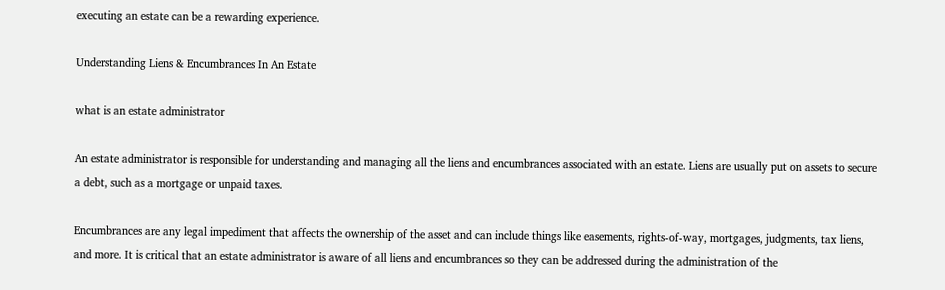executing an estate can be a rewarding experience.

Understanding Liens & Encumbrances In An Estate

what is an estate administrator

An estate administrator is responsible for understanding and managing all the liens and encumbrances associated with an estate. Liens are usually put on assets to secure a debt, such as a mortgage or unpaid taxes.

Encumbrances are any legal impediment that affects the ownership of the asset and can include things like easements, rights-of-way, mortgages, judgments, tax liens, and more. It is critical that an estate administrator is aware of all liens and encumbrances so they can be addressed during the administration of the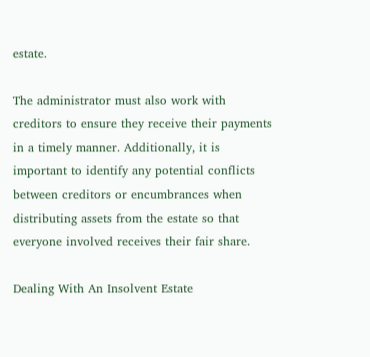estate.

The administrator must also work with creditors to ensure they receive their payments in a timely manner. Additionally, it is important to identify any potential conflicts between creditors or encumbrances when distributing assets from the estate so that everyone involved receives their fair share.

Dealing With An Insolvent Estate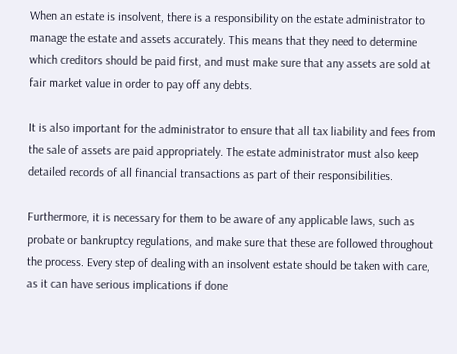When an estate is insolvent, there is a responsibility on the estate administrator to manage the estate and assets accurately. This means that they need to determine which creditors should be paid first, and must make sure that any assets are sold at fair market value in order to pay off any debts.

It is also important for the administrator to ensure that all tax liability and fees from the sale of assets are paid appropriately. The estate administrator must also keep detailed records of all financial transactions as part of their responsibilities.

Furthermore, it is necessary for them to be aware of any applicable laws, such as probate or bankruptcy regulations, and make sure that these are followed throughout the process. Every step of dealing with an insolvent estate should be taken with care, as it can have serious implications if done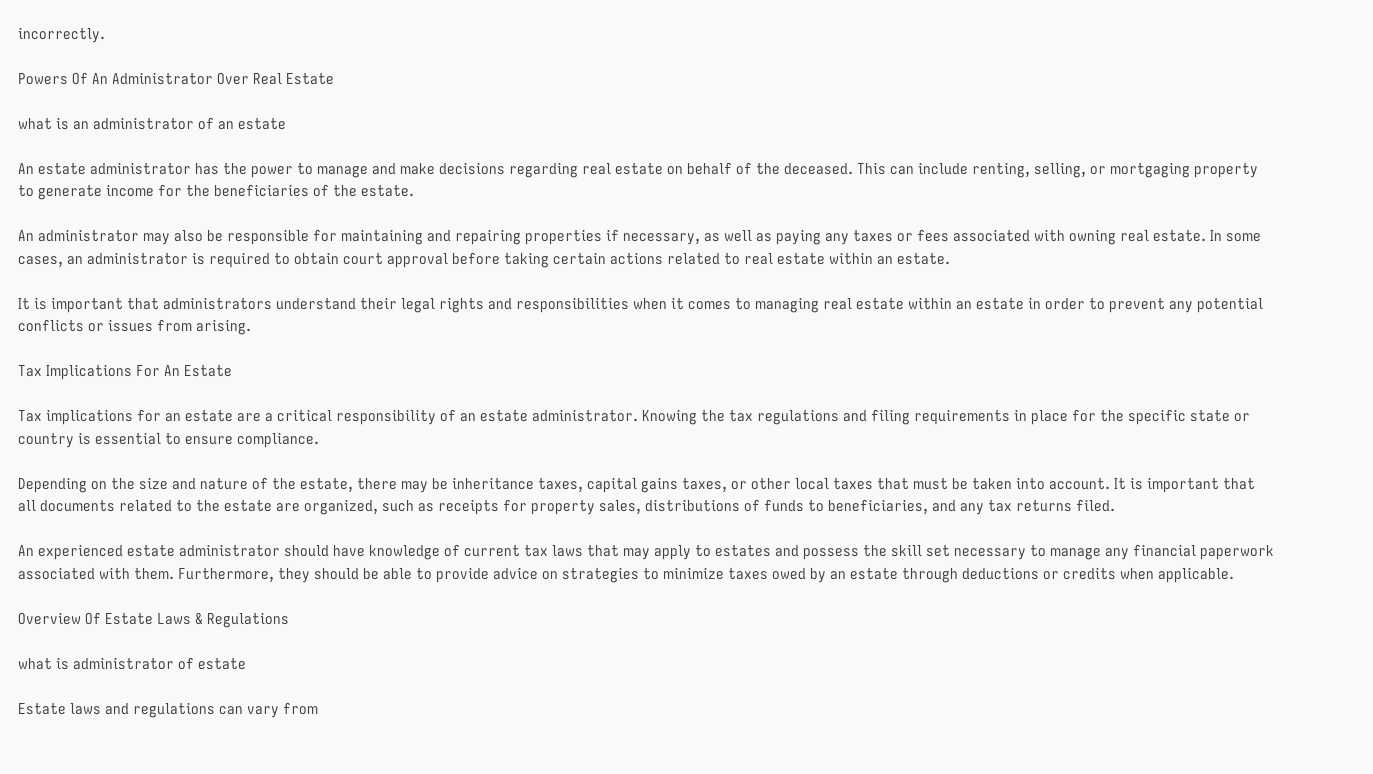incorrectly.

Powers Of An Administrator Over Real Estate

what is an administrator of an estate

An estate administrator has the power to manage and make decisions regarding real estate on behalf of the deceased. This can include renting, selling, or mortgaging property to generate income for the beneficiaries of the estate.

An administrator may also be responsible for maintaining and repairing properties if necessary, as well as paying any taxes or fees associated with owning real estate. In some cases, an administrator is required to obtain court approval before taking certain actions related to real estate within an estate.

It is important that administrators understand their legal rights and responsibilities when it comes to managing real estate within an estate in order to prevent any potential conflicts or issues from arising.

Tax Implications For An Estate

Tax implications for an estate are a critical responsibility of an estate administrator. Knowing the tax regulations and filing requirements in place for the specific state or country is essential to ensure compliance.

Depending on the size and nature of the estate, there may be inheritance taxes, capital gains taxes, or other local taxes that must be taken into account. It is important that all documents related to the estate are organized, such as receipts for property sales, distributions of funds to beneficiaries, and any tax returns filed.

An experienced estate administrator should have knowledge of current tax laws that may apply to estates and possess the skill set necessary to manage any financial paperwork associated with them. Furthermore, they should be able to provide advice on strategies to minimize taxes owed by an estate through deductions or credits when applicable.

Overview Of Estate Laws & Regulations

what is administrator of estate

Estate laws and regulations can vary from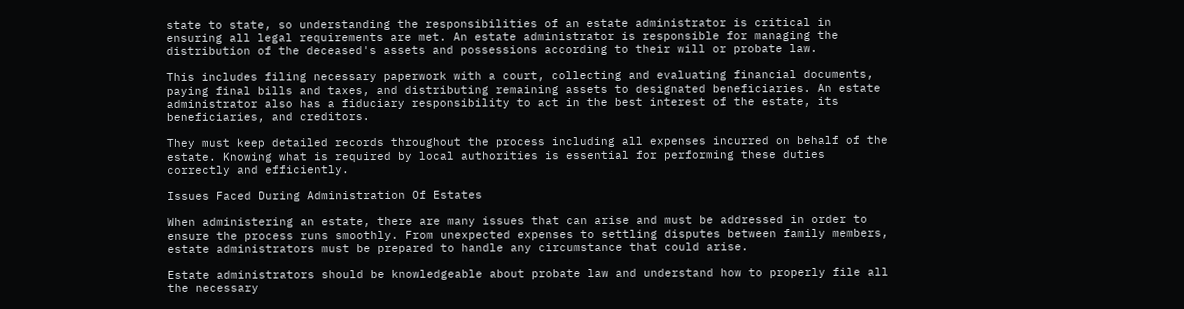state to state, so understanding the responsibilities of an estate administrator is critical in ensuring all legal requirements are met. An estate administrator is responsible for managing the distribution of the deceased's assets and possessions according to their will or probate law.

This includes filing necessary paperwork with a court, collecting and evaluating financial documents, paying final bills and taxes, and distributing remaining assets to designated beneficiaries. An estate administrator also has a fiduciary responsibility to act in the best interest of the estate, its beneficiaries, and creditors.

They must keep detailed records throughout the process including all expenses incurred on behalf of the estate. Knowing what is required by local authorities is essential for performing these duties correctly and efficiently.

Issues Faced During Administration Of Estates

When administering an estate, there are many issues that can arise and must be addressed in order to ensure the process runs smoothly. From unexpected expenses to settling disputes between family members, estate administrators must be prepared to handle any circumstance that could arise.

Estate administrators should be knowledgeable about probate law and understand how to properly file all the necessary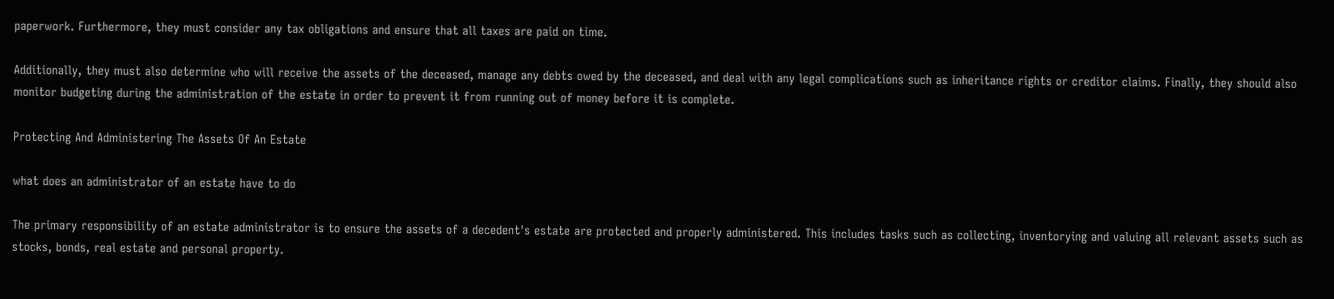paperwork. Furthermore, they must consider any tax obligations and ensure that all taxes are paid on time.

Additionally, they must also determine who will receive the assets of the deceased, manage any debts owed by the deceased, and deal with any legal complications such as inheritance rights or creditor claims. Finally, they should also monitor budgeting during the administration of the estate in order to prevent it from running out of money before it is complete.

Protecting And Administering The Assets Of An Estate

what does an administrator of an estate have to do

The primary responsibility of an estate administrator is to ensure the assets of a decedent's estate are protected and properly administered. This includes tasks such as collecting, inventorying and valuing all relevant assets such as stocks, bonds, real estate and personal property.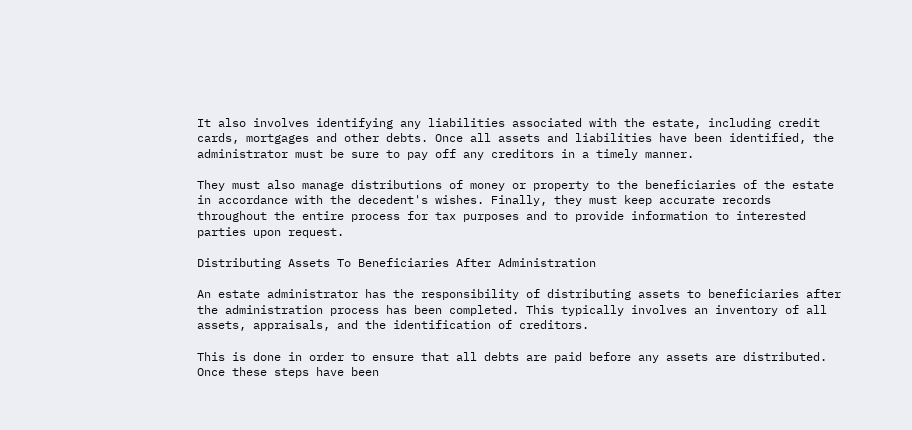It also involves identifying any liabilities associated with the estate, including credit cards, mortgages and other debts. Once all assets and liabilities have been identified, the administrator must be sure to pay off any creditors in a timely manner.

They must also manage distributions of money or property to the beneficiaries of the estate in accordance with the decedent's wishes. Finally, they must keep accurate records throughout the entire process for tax purposes and to provide information to interested parties upon request.

Distributing Assets To Beneficiaries After Administration

An estate administrator has the responsibility of distributing assets to beneficiaries after the administration process has been completed. This typically involves an inventory of all assets, appraisals, and the identification of creditors.

This is done in order to ensure that all debts are paid before any assets are distributed. Once these steps have been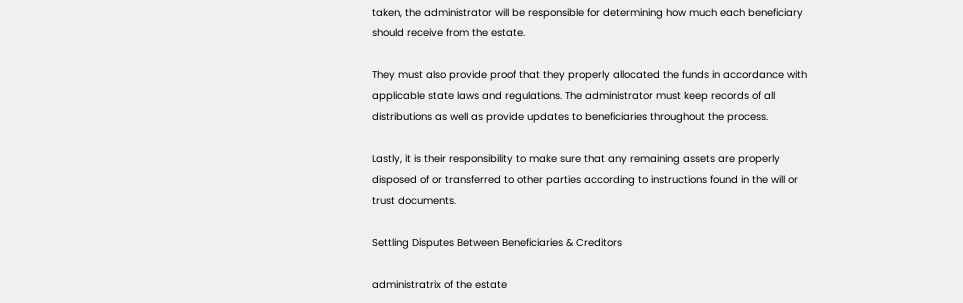taken, the administrator will be responsible for determining how much each beneficiary should receive from the estate.

They must also provide proof that they properly allocated the funds in accordance with applicable state laws and regulations. The administrator must keep records of all distributions as well as provide updates to beneficiaries throughout the process.

Lastly, it is their responsibility to make sure that any remaining assets are properly disposed of or transferred to other parties according to instructions found in the will or trust documents.

Settling Disputes Between Beneficiaries & Creditors

administratrix of the estate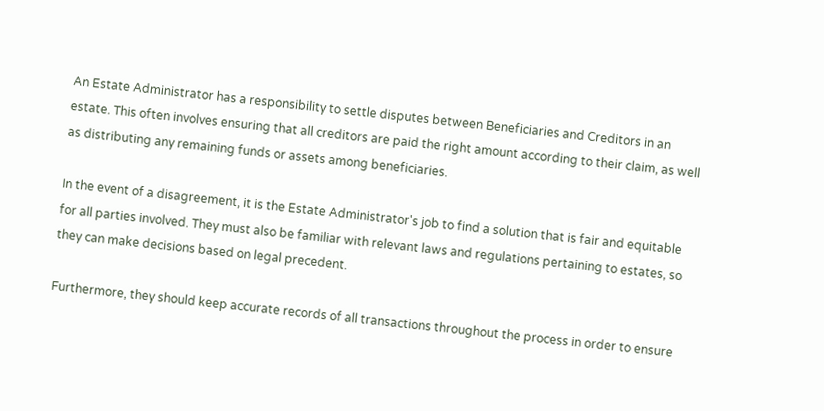An Estate Administrator has a responsibility to settle disputes between Beneficiaries and Creditors in an estate. This often involves ensuring that all creditors are paid the right amount according to their claim, as well as distributing any remaining funds or assets among beneficiaries.

In the event of a disagreement, it is the Estate Administrator's job to find a solution that is fair and equitable for all parties involved. They must also be familiar with relevant laws and regulations pertaining to estates, so they can make decisions based on legal precedent.

Furthermore, they should keep accurate records of all transactions throughout the process in order to ensure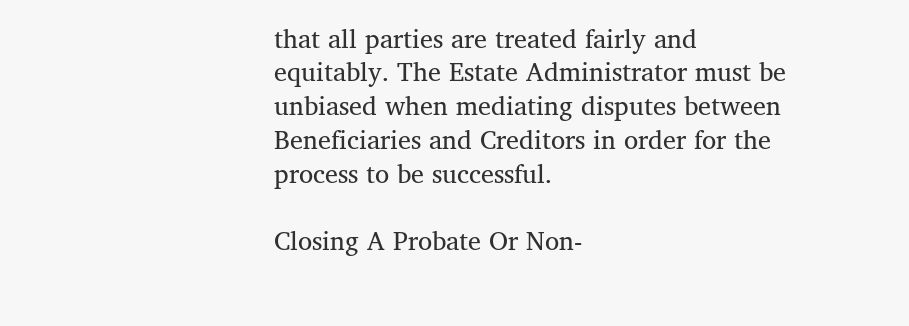that all parties are treated fairly and equitably. The Estate Administrator must be unbiased when mediating disputes between Beneficiaries and Creditors in order for the process to be successful.

Closing A Probate Or Non-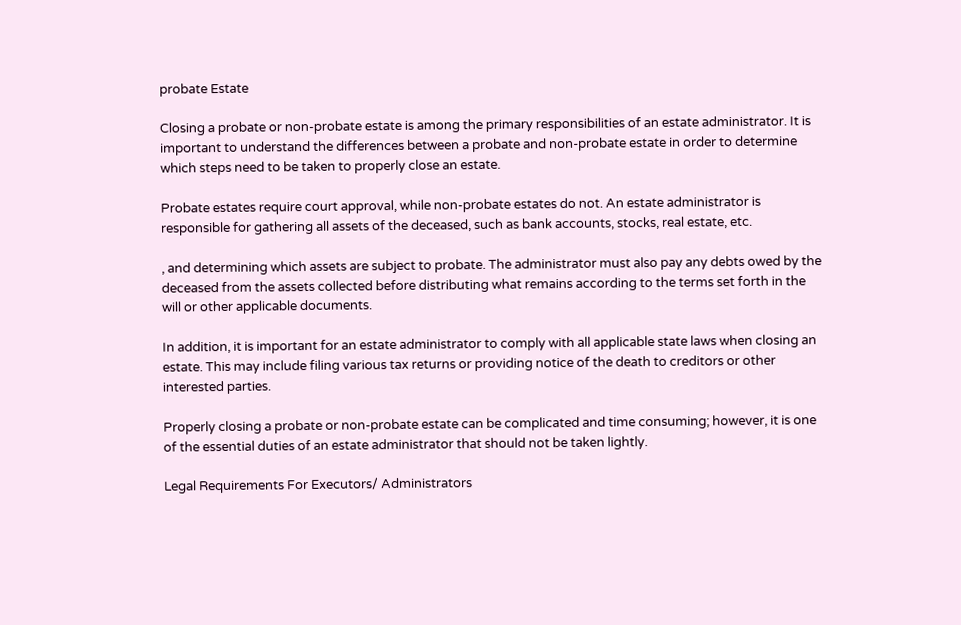probate Estate

Closing a probate or non-probate estate is among the primary responsibilities of an estate administrator. It is important to understand the differences between a probate and non-probate estate in order to determine which steps need to be taken to properly close an estate.

Probate estates require court approval, while non-probate estates do not. An estate administrator is responsible for gathering all assets of the deceased, such as bank accounts, stocks, real estate, etc.

, and determining which assets are subject to probate. The administrator must also pay any debts owed by the deceased from the assets collected before distributing what remains according to the terms set forth in the will or other applicable documents.

In addition, it is important for an estate administrator to comply with all applicable state laws when closing an estate. This may include filing various tax returns or providing notice of the death to creditors or other interested parties.

Properly closing a probate or non-probate estate can be complicated and time consuming; however, it is one of the essential duties of an estate administrator that should not be taken lightly.

Legal Requirements For Executors/ Administrators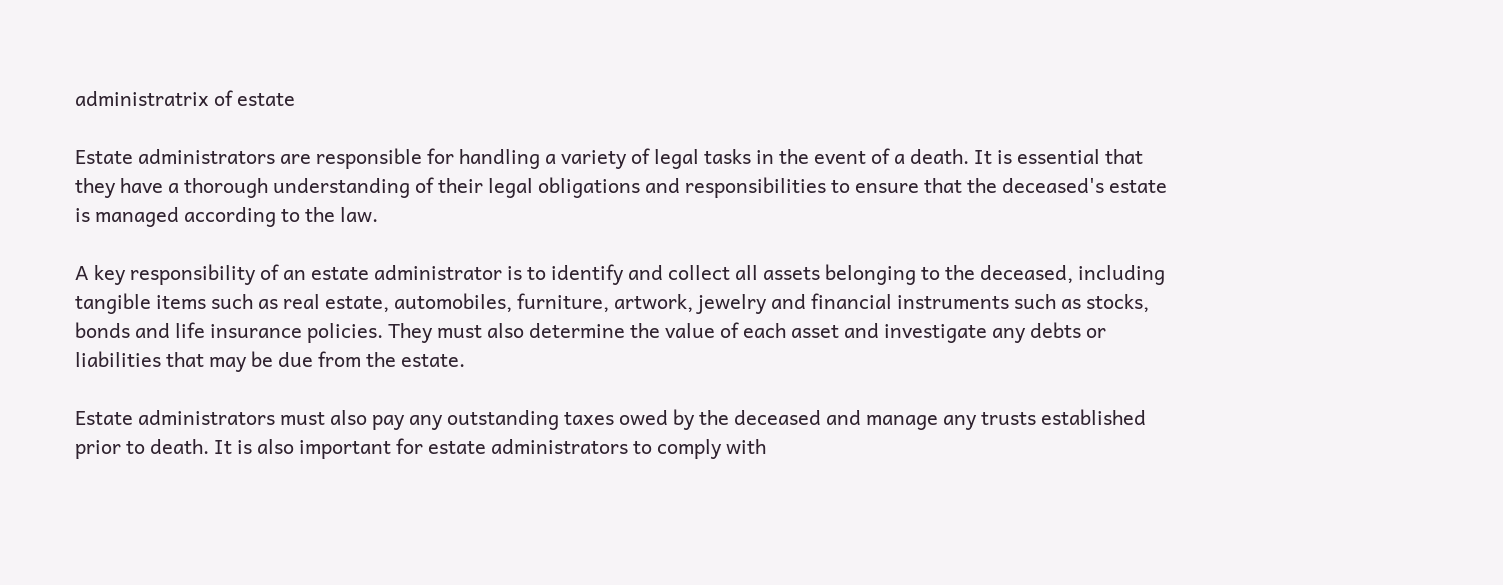administratrix of estate

Estate administrators are responsible for handling a variety of legal tasks in the event of a death. It is essential that they have a thorough understanding of their legal obligations and responsibilities to ensure that the deceased's estate is managed according to the law.

A key responsibility of an estate administrator is to identify and collect all assets belonging to the deceased, including tangible items such as real estate, automobiles, furniture, artwork, jewelry and financial instruments such as stocks, bonds and life insurance policies. They must also determine the value of each asset and investigate any debts or liabilities that may be due from the estate.

Estate administrators must also pay any outstanding taxes owed by the deceased and manage any trusts established prior to death. It is also important for estate administrators to comply with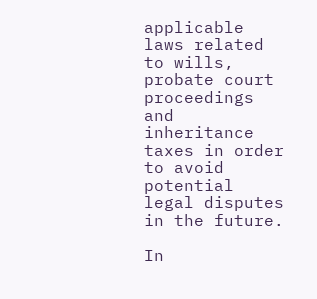applicable laws related to wills, probate court proceedings and inheritance taxes in order to avoid potential legal disputes in the future.

In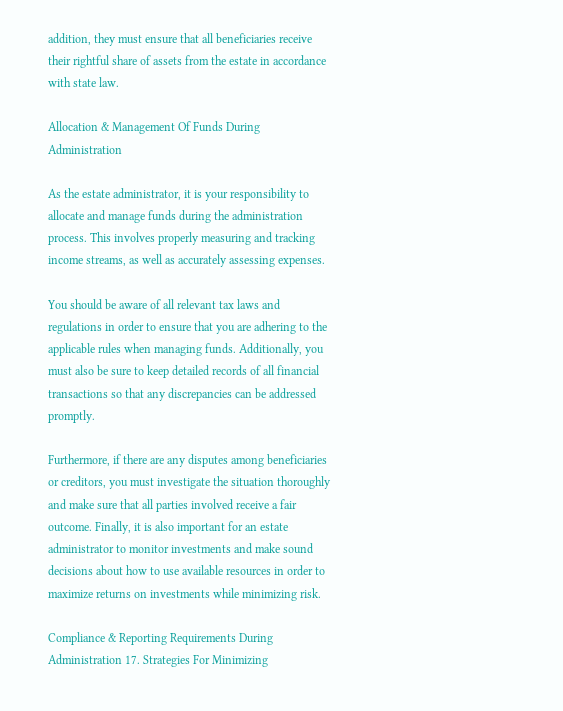addition, they must ensure that all beneficiaries receive their rightful share of assets from the estate in accordance with state law.

Allocation & Management Of Funds During Administration

As the estate administrator, it is your responsibility to allocate and manage funds during the administration process. This involves properly measuring and tracking income streams, as well as accurately assessing expenses.

You should be aware of all relevant tax laws and regulations in order to ensure that you are adhering to the applicable rules when managing funds. Additionally, you must also be sure to keep detailed records of all financial transactions so that any discrepancies can be addressed promptly.

Furthermore, if there are any disputes among beneficiaries or creditors, you must investigate the situation thoroughly and make sure that all parties involved receive a fair outcome. Finally, it is also important for an estate administrator to monitor investments and make sound decisions about how to use available resources in order to maximize returns on investments while minimizing risk.

Compliance & Reporting Requirements During Administration 17. Strategies For Minimizing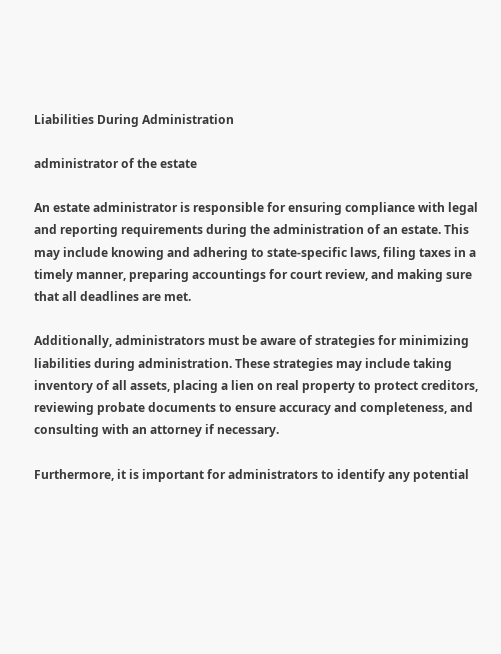Liabilities During Administration

administrator of the estate

An estate administrator is responsible for ensuring compliance with legal and reporting requirements during the administration of an estate. This may include knowing and adhering to state-specific laws, filing taxes in a timely manner, preparing accountings for court review, and making sure that all deadlines are met.

Additionally, administrators must be aware of strategies for minimizing liabilities during administration. These strategies may include taking inventory of all assets, placing a lien on real property to protect creditors, reviewing probate documents to ensure accuracy and completeness, and consulting with an attorney if necessary.

Furthermore, it is important for administrators to identify any potential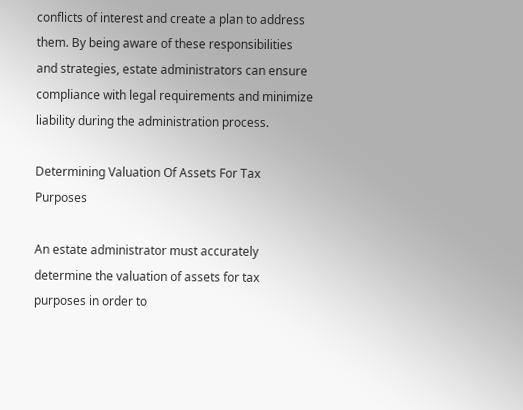conflicts of interest and create a plan to address them. By being aware of these responsibilities and strategies, estate administrators can ensure compliance with legal requirements and minimize liability during the administration process.

Determining Valuation Of Assets For Tax Purposes

An estate administrator must accurately determine the valuation of assets for tax purposes in order to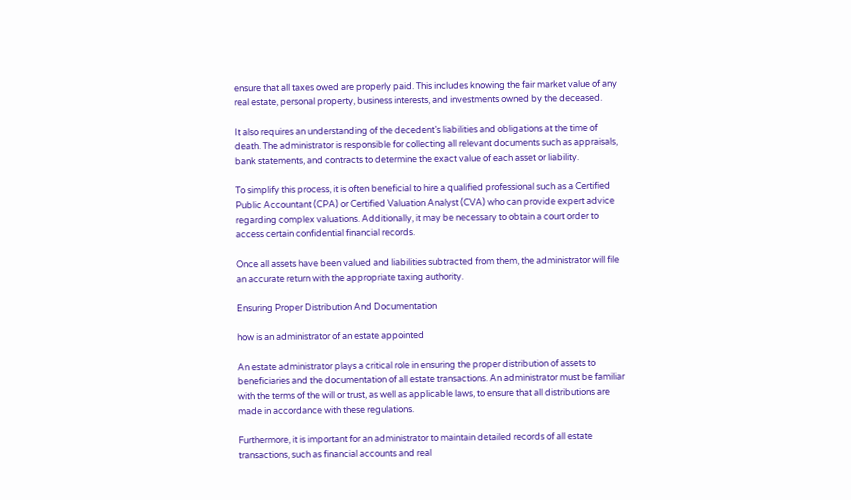ensure that all taxes owed are properly paid. This includes knowing the fair market value of any real estate, personal property, business interests, and investments owned by the deceased.

It also requires an understanding of the decedent’s liabilities and obligations at the time of death. The administrator is responsible for collecting all relevant documents such as appraisals, bank statements, and contracts to determine the exact value of each asset or liability.

To simplify this process, it is often beneficial to hire a qualified professional such as a Certified Public Accountant (CPA) or Certified Valuation Analyst (CVA) who can provide expert advice regarding complex valuations. Additionally, it may be necessary to obtain a court order to access certain confidential financial records.

Once all assets have been valued and liabilities subtracted from them, the administrator will file an accurate return with the appropriate taxing authority.

Ensuring Proper Distribution And Documentation

how is an administrator of an estate appointed

An estate administrator plays a critical role in ensuring the proper distribution of assets to beneficiaries and the documentation of all estate transactions. An administrator must be familiar with the terms of the will or trust, as well as applicable laws, to ensure that all distributions are made in accordance with these regulations.

Furthermore, it is important for an administrator to maintain detailed records of all estate transactions, such as financial accounts and real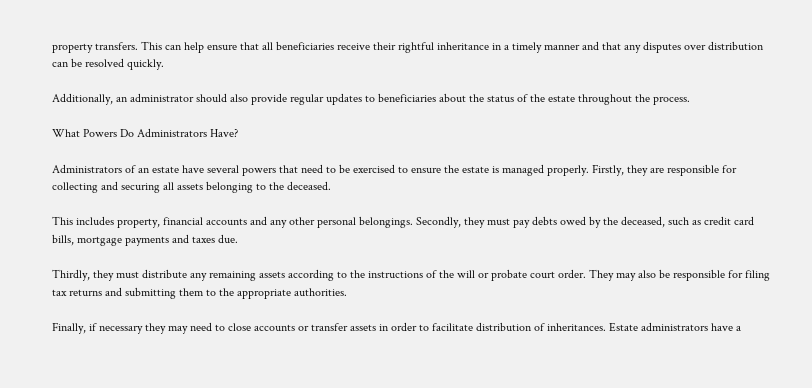property transfers. This can help ensure that all beneficiaries receive their rightful inheritance in a timely manner and that any disputes over distribution can be resolved quickly.

Additionally, an administrator should also provide regular updates to beneficiaries about the status of the estate throughout the process.

What Powers Do Administrators Have?

Administrators of an estate have several powers that need to be exercised to ensure the estate is managed properly. Firstly, they are responsible for collecting and securing all assets belonging to the deceased.

This includes property, financial accounts and any other personal belongings. Secondly, they must pay debts owed by the deceased, such as credit card bills, mortgage payments and taxes due.

Thirdly, they must distribute any remaining assets according to the instructions of the will or probate court order. They may also be responsible for filing tax returns and submitting them to the appropriate authorities.

Finally, if necessary they may need to close accounts or transfer assets in order to facilitate distribution of inheritances. Estate administrators have a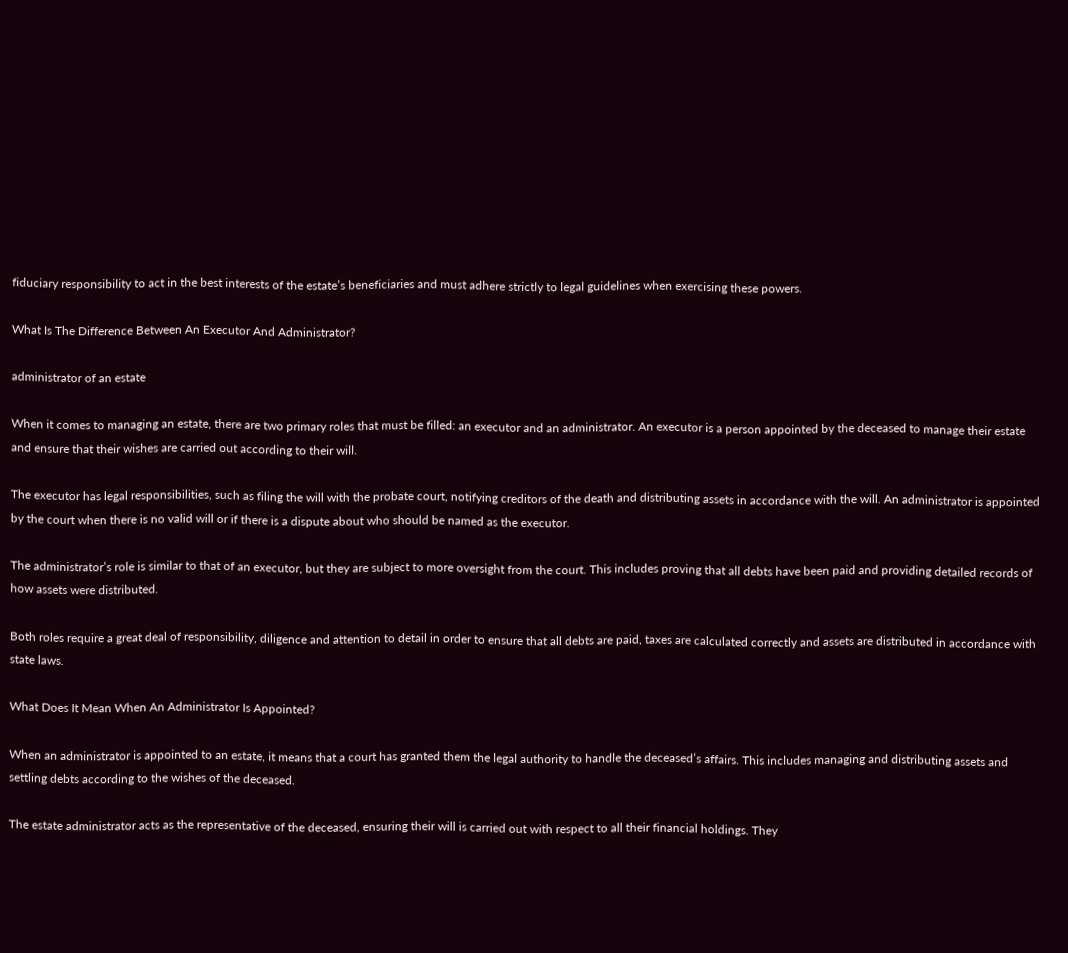fiduciary responsibility to act in the best interests of the estate’s beneficiaries and must adhere strictly to legal guidelines when exercising these powers.

What Is The Difference Between An Executor And Administrator?

administrator of an estate

When it comes to managing an estate, there are two primary roles that must be filled: an executor and an administrator. An executor is a person appointed by the deceased to manage their estate and ensure that their wishes are carried out according to their will.

The executor has legal responsibilities, such as filing the will with the probate court, notifying creditors of the death and distributing assets in accordance with the will. An administrator is appointed by the court when there is no valid will or if there is a dispute about who should be named as the executor.

The administrator’s role is similar to that of an executor, but they are subject to more oversight from the court. This includes proving that all debts have been paid and providing detailed records of how assets were distributed.

Both roles require a great deal of responsibility, diligence and attention to detail in order to ensure that all debts are paid, taxes are calculated correctly and assets are distributed in accordance with state laws.

What Does It Mean When An Administrator Is Appointed?

When an administrator is appointed to an estate, it means that a court has granted them the legal authority to handle the deceased’s affairs. This includes managing and distributing assets and settling debts according to the wishes of the deceased.

The estate administrator acts as the representative of the deceased, ensuring their will is carried out with respect to all their financial holdings. They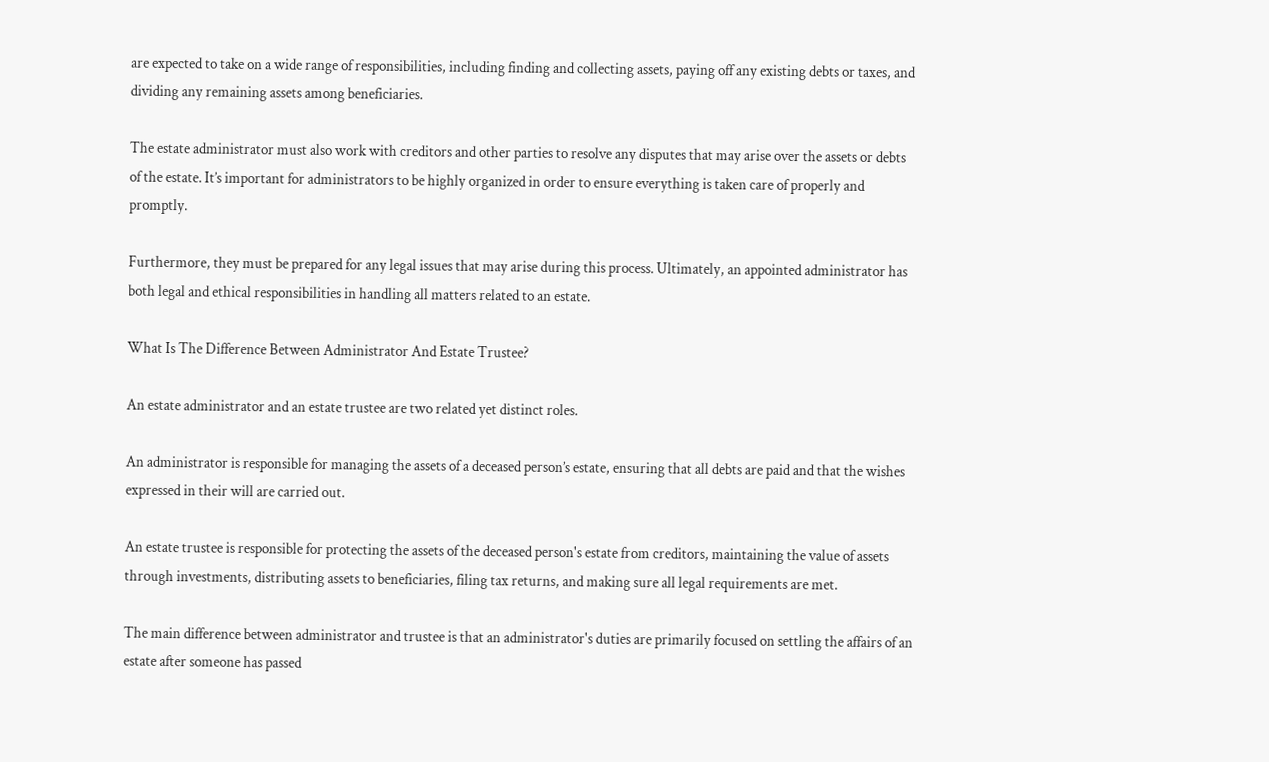are expected to take on a wide range of responsibilities, including finding and collecting assets, paying off any existing debts or taxes, and dividing any remaining assets among beneficiaries.

The estate administrator must also work with creditors and other parties to resolve any disputes that may arise over the assets or debts of the estate. It’s important for administrators to be highly organized in order to ensure everything is taken care of properly and promptly.

Furthermore, they must be prepared for any legal issues that may arise during this process. Ultimately, an appointed administrator has both legal and ethical responsibilities in handling all matters related to an estate.

What Is The Difference Between Administrator And Estate Trustee?

An estate administrator and an estate trustee are two related yet distinct roles.

An administrator is responsible for managing the assets of a deceased person’s estate, ensuring that all debts are paid and that the wishes expressed in their will are carried out.

An estate trustee is responsible for protecting the assets of the deceased person's estate from creditors, maintaining the value of assets through investments, distributing assets to beneficiaries, filing tax returns, and making sure all legal requirements are met.

The main difference between administrator and trustee is that an administrator's duties are primarily focused on settling the affairs of an estate after someone has passed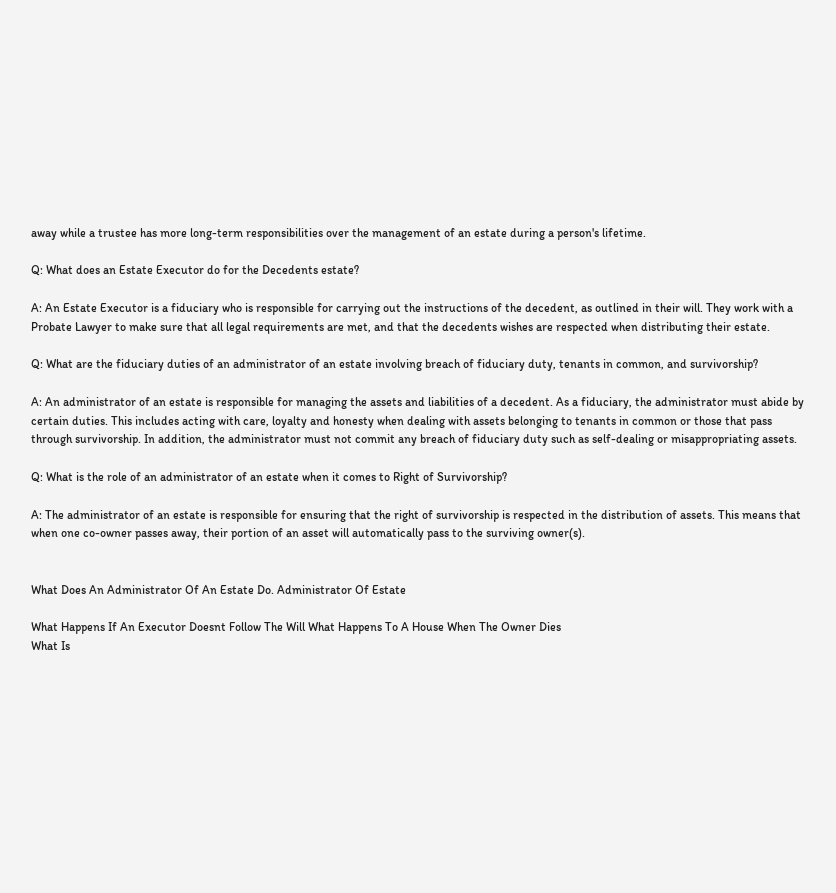away while a trustee has more long-term responsibilities over the management of an estate during a person's lifetime.

Q: What does an Estate Executor do for the Decedents estate?

A: An Estate Executor is a fiduciary who is responsible for carrying out the instructions of the decedent, as outlined in their will. They work with a Probate Lawyer to make sure that all legal requirements are met, and that the decedents wishes are respected when distributing their estate.

Q: What are the fiduciary duties of an administrator of an estate involving breach of fiduciary duty, tenants in common, and survivorship?

A: An administrator of an estate is responsible for managing the assets and liabilities of a decedent. As a fiduciary, the administrator must abide by certain duties. This includes acting with care, loyalty and honesty when dealing with assets belonging to tenants in common or those that pass through survivorship. In addition, the administrator must not commit any breach of fiduciary duty such as self-dealing or misappropriating assets.

Q: What is the role of an administrator of an estate when it comes to Right of Survivorship?

A: The administrator of an estate is responsible for ensuring that the right of survivorship is respected in the distribution of assets. This means that when one co-owner passes away, their portion of an asset will automatically pass to the surviving owner(s).


What Does An Administrator Of An Estate Do. Administrator Of Estate

What Happens If An Executor Doesnt Follow The Will What Happens To A House When The Owner Dies
What Is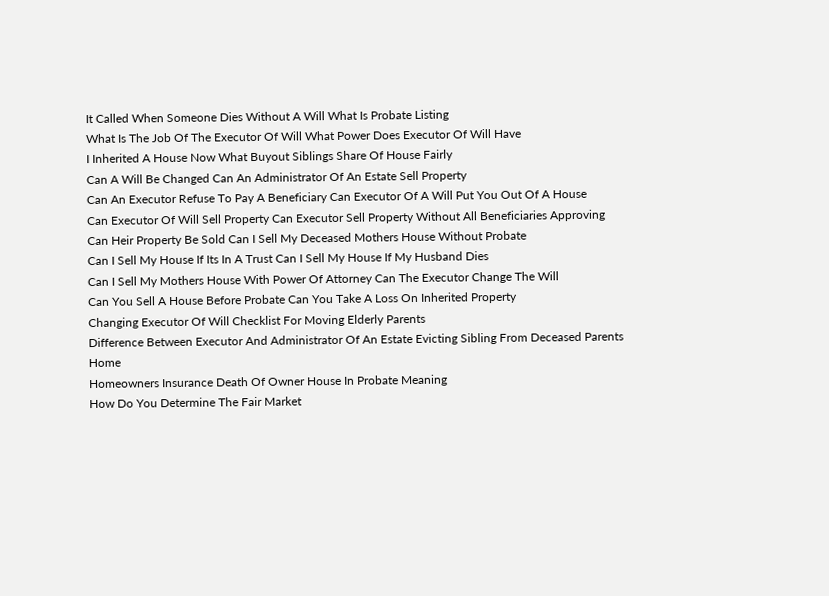It Called When Someone Dies Without A Will What Is Probate Listing
What Is The Job Of The Executor Of Will What Power Does Executor Of Will Have
I Inherited A House Now What Buyout Siblings Share Of House Fairly
Can A Will Be Changed Can An Administrator Of An Estate Sell Property
Can An Executor Refuse To Pay A Beneficiary Can Executor Of A Will Put You Out Of A House
Can Executor Of Will Sell Property Can Executor Sell Property Without All Beneficiaries Approving
Can Heir Property Be Sold Can I Sell My Deceased Mothers House Without Probate
Can I Sell My House If Its In A Trust Can I Sell My House If My Husband Dies
Can I Sell My Mothers House With Power Of Attorney Can The Executor Change The Will
Can You Sell A House Before Probate Can You Take A Loss On Inherited Property
Changing Executor Of Will Checklist For Moving Elderly Parents
Difference Between Executor And Administrator Of An Estate Evicting Sibling From Deceased Parents Home
Homeowners Insurance Death Of Owner House In Probate Meaning
How Do You Determine The Fair Market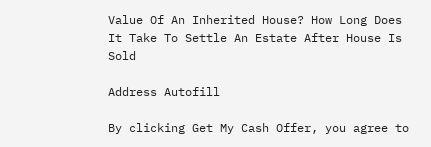Value Of An Inherited House? How Long Does It Take To Settle An Estate After House Is Sold

Address Autofill

By clicking Get My Cash Offer, you agree to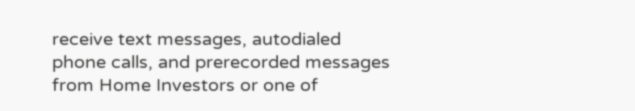receive text messages, autodialed phone calls, and prerecorded messages from Home Investors or one of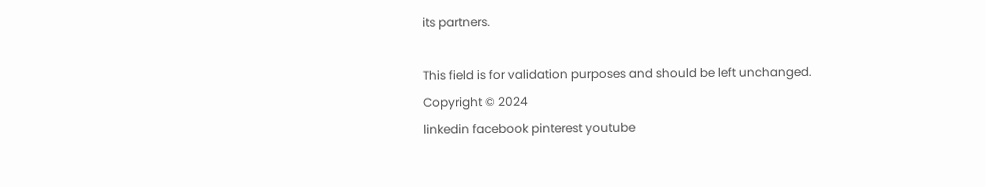its partners.

This field is for validation purposes and should be left unchanged.
Copyright © 2024
linkedin facebook pinterest youtube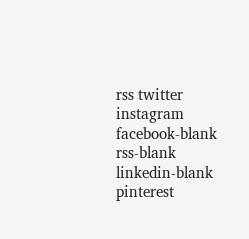rss twitter instagram facebook-blank rss-blank linkedin-blank pinterest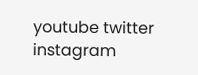youtube twitter instagram